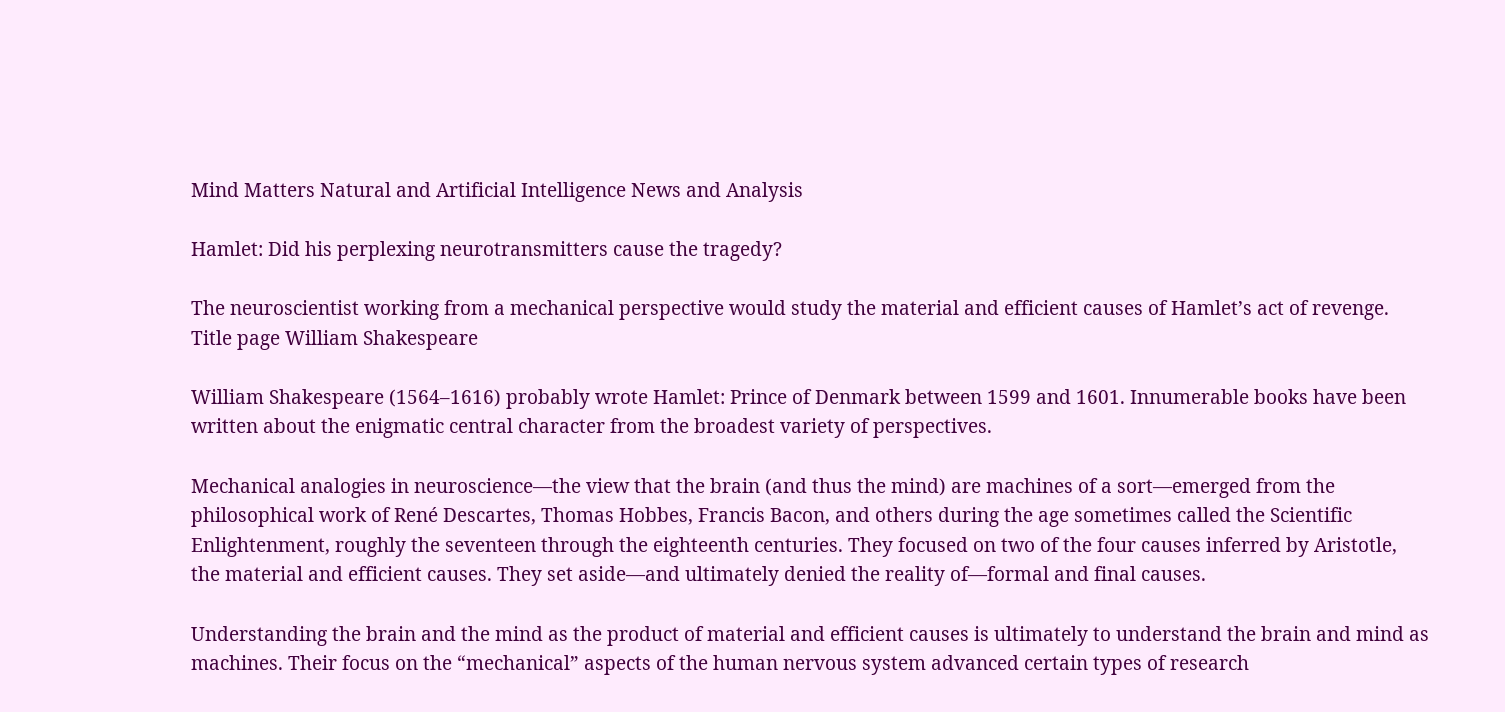Mind Matters Natural and Artificial Intelligence News and Analysis

Hamlet: Did his perplexing neurotransmitters cause the tragedy?

The neuroscientist working from a mechanical perspective would study the material and efficient causes of Hamlet’s act of revenge.
Title page William Shakespeare

William Shakespeare (1564–1616) probably wrote Hamlet: Prince of Denmark between 1599 and 1601. Innumerable books have been written about the enigmatic central character from the broadest variety of perspectives.

Mechanical analogies in neuroscience—the view that the brain (and thus the mind) are machines of a sort—emerged from the philosophical work of René Descartes, Thomas Hobbes, Francis Bacon, and others during the age sometimes called the Scientific Enlightenment, roughly the seventeen through the eighteenth centuries. They focused on two of the four causes inferred by Aristotle, the material and efficient causes. They set aside—and ultimately denied the reality of—formal and final causes.

Understanding the brain and the mind as the product of material and efficient causes is ultimately to understand the brain and mind as machines. Their focus on the “mechanical” aspects of the human nervous system advanced certain types of research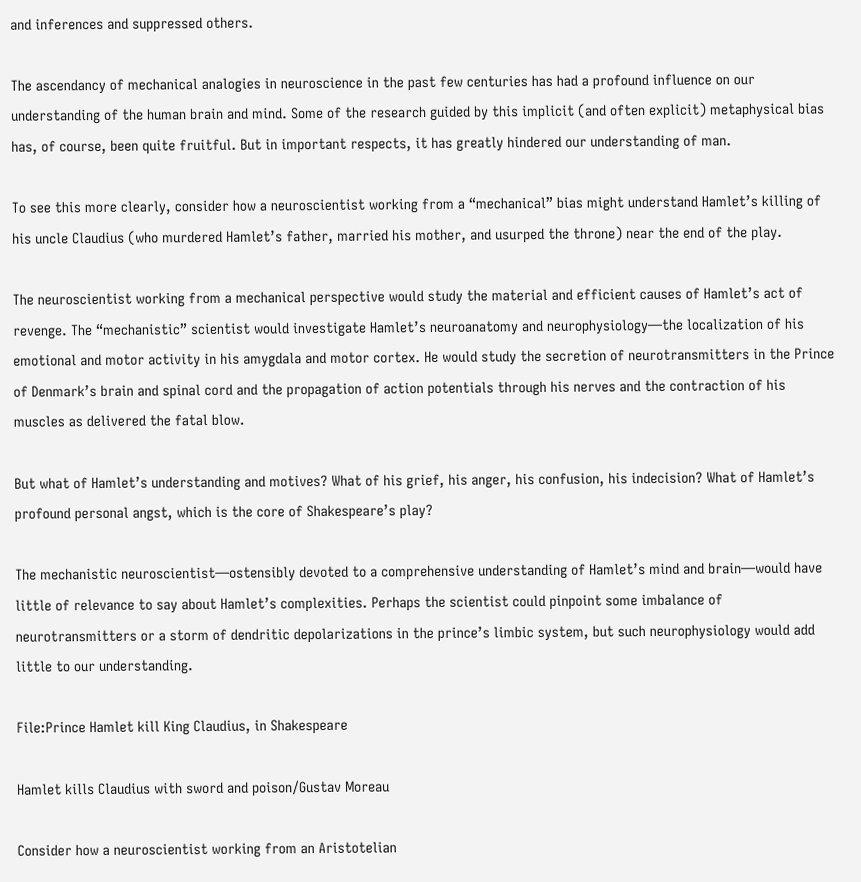and inferences and suppressed others.

The ascendancy of mechanical analogies in neuroscience in the past few centuries has had a profound influence on our understanding of the human brain and mind. Some of the research guided by this implicit (and often explicit) metaphysical bias has, of course, been quite fruitful. But in important respects, it has greatly hindered our understanding of man.

To see this more clearly, consider how a neuroscientist working from a “mechanical” bias might understand Hamlet’s killing of his uncle Claudius (who murdered Hamlet’s father, married his mother, and usurped the throne) near the end of the play.

The neuroscientist working from a mechanical perspective would study the material and efficient causes of Hamlet’s act of revenge. The “mechanistic” scientist would investigate Hamlet’s neuroanatomy and neurophysiology—the localization of his emotional and motor activity in his amygdala and motor cortex. He would study the secretion of neurotransmitters in the Prince of Denmark’s brain and spinal cord and the propagation of action potentials through his nerves and the contraction of his muscles as delivered the fatal blow.

But what of Hamlet’s understanding and motives? What of his grief, his anger, his confusion, his indecision? What of Hamlet’s profound personal angst, which is the core of Shakespeare’s play?

The mechanistic neuroscientist—ostensibly devoted to a comprehensive understanding of Hamlet’s mind and brain—would have little of relevance to say about Hamlet’s complexities. Perhaps the scientist could pinpoint some imbalance of neurotransmitters or a storm of dendritic depolarizations in the prince’s limbic system, but such neurophysiology would add little to our understanding.

File:Prince Hamlet kill King Claudius, in Shakespeare

Hamlet kills Claudius with sword and poison/Gustav Moreau

Consider how a neuroscientist working from an Aristotelian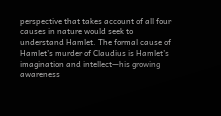perspective that takes account of all four causes in nature would seek to understand Hamlet. The formal cause of Hamlet’s murder of Claudius is Hamlet’s imagination and intellect—his growing awareness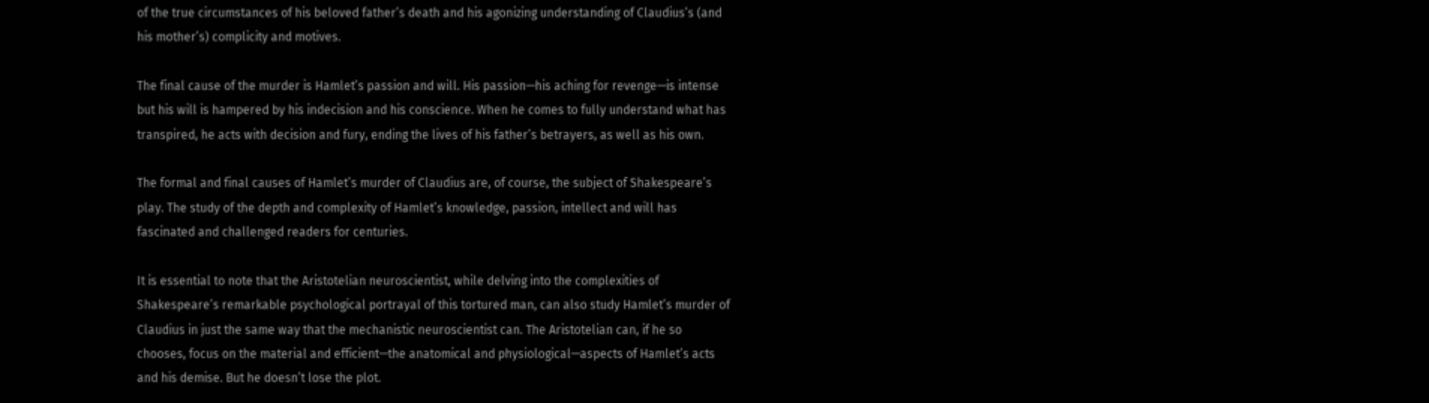of the true circumstances of his beloved father’s death and his agonizing understanding of Claudius’s (and his mother’s) complicity and motives.

The final cause of the murder is Hamlet’s passion and will. His passion—his aching for revenge—is intense but his will is hampered by his indecision and his conscience. When he comes to fully understand what has transpired, he acts with decision and fury, ending the lives of his father’s betrayers, as well as his own.

The formal and final causes of Hamlet’s murder of Claudius are, of course, the subject of Shakespeare’s play. The study of the depth and complexity of Hamlet’s knowledge, passion, intellect and will has fascinated and challenged readers for centuries.

It is essential to note that the Aristotelian neuroscientist, while delving into the complexities of Shakespeare’s remarkable psychological portrayal of this tortured man, can also study Hamlet’s murder of Claudius in just the same way that the mechanistic neuroscientist can. The Aristotelian can, if he so chooses, focus on the material and efficient—the anatomical and physiological—aspects of Hamlet’s acts and his demise. But he doesn’t lose the plot.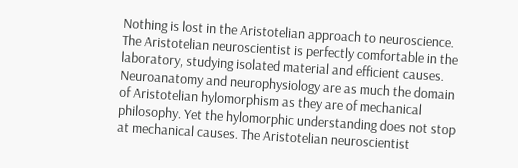Nothing is lost in the Aristotelian approach to neuroscience. The Aristotelian neuroscientist is perfectly comfortable in the laboratory, studying isolated material and efficient causes. Neuroanatomy and neurophysiology are as much the domain of Aristotelian hylomorphism as they are of mechanical philosophy. Yet the hylomorphic understanding does not stop at mechanical causes. The Aristotelian neuroscientist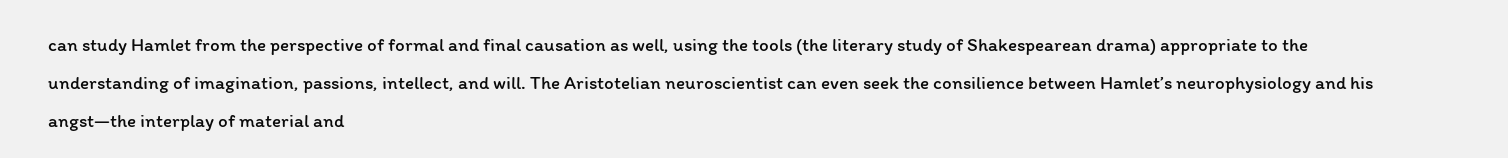can study Hamlet from the perspective of formal and final causation as well, using the tools (the literary study of Shakespearean drama) appropriate to the understanding of imagination, passions, intellect, and will. The Aristotelian neuroscientist can even seek the consilience between Hamlet’s neurophysiology and his angst—the interplay of material and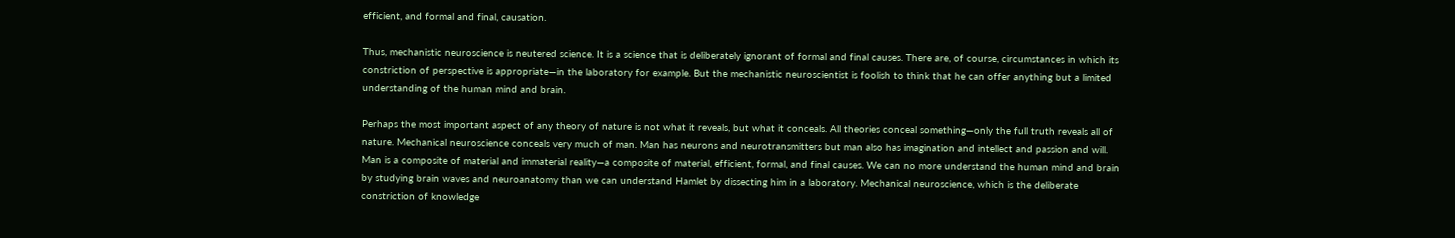efficient, and formal and final, causation.

Thus, mechanistic neuroscience is neutered science. It is a science that is deliberately ignorant of formal and final causes. There are, of course, circumstances in which its constriction of perspective is appropriate—in the laboratory for example. But the mechanistic neuroscientist is foolish to think that he can offer anything but a limited understanding of the human mind and brain.

Perhaps the most important aspect of any theory of nature is not what it reveals, but what it conceals. All theories conceal something—only the full truth reveals all of nature. Mechanical neuroscience conceals very much of man. Man has neurons and neurotransmitters but man also has imagination and intellect and passion and will. Man is a composite of material and immaterial reality—a composite of material, efficient, formal, and final causes. We can no more understand the human mind and brain by studying brain waves and neuroanatomy than we can understand Hamlet by dissecting him in a laboratory. Mechanical neuroscience, which is the deliberate constriction of knowledge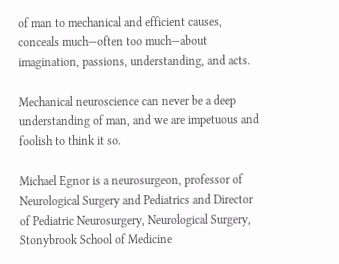of man to mechanical and efficient causes, conceals much—often too much—about imagination, passions, understanding, and acts.

Mechanical neuroscience can never be a deep understanding of man, and we are impetuous and foolish to think it so.

Michael Egnor is a neurosurgeon, professor of Neurological Surgery and Pediatrics and Director of Pediatric Neurosurgery, Neurological Surgery, Stonybrook School of Medicine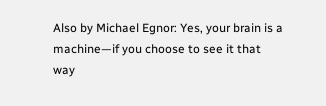Also by Michael Egnor: Yes, your brain is a machine—if you choose to see it that way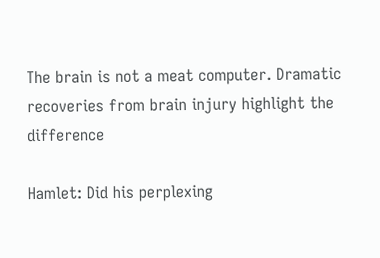The brain is not a meat computer. Dramatic recoveries from brain injury highlight the difference

Hamlet: Did his perplexing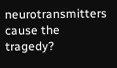neurotransmitters cause the tragedy?